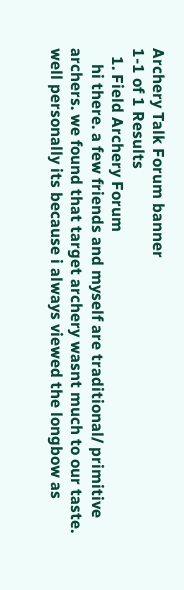Archery Talk Forum banner
1-1 of 1 Results
  1. Field Archery Forum
    hi there. a few friends and myself are traditional/ primitive archers. we found that target archery wasnt much to our taste. well personally its because i always viewed the longbow as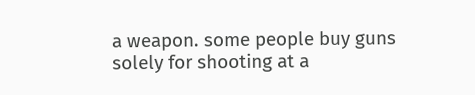a weapon. some people buy guns solely for shooting at a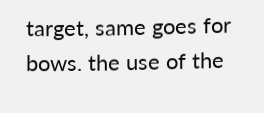target, same goes for bows. the use of the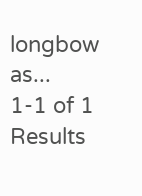longbow as...
1-1 of 1 Results